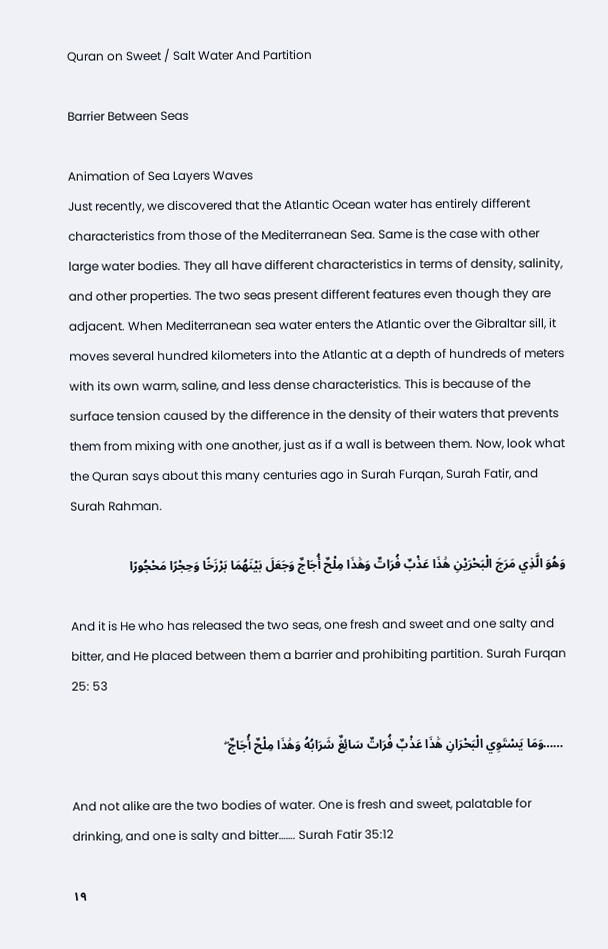Quran on Sweet / Salt Water And Partition

Barrier Between Seas

Animation of Sea Layers Waves
Just recently, we discovered that the Atlantic Ocean water has entirely different characteristics from those of the Mediterranean Sea. Same is the case with other large water bodies. They all have different characteristics in terms of density, salinity, and other properties. The two seas present different features even though they are adjacent. When Mediterranean sea water enters the Atlantic over the Gibraltar sill, it moves several hundred kilometers into the Atlantic at a depth of hundreds of meters with its own warm, saline, and less dense characteristics. This is because of the surface tension caused by the difference in the density of their waters that prevents them from mixing with one another, just as if a wall is between them. Now, look what the Quran says about this many centuries ago in Surah Furqan, Surah Fatir, and Surah Rahman.

وَهُوَ الَّذِي مَرَجَ الْبَحْرَيْنِ هَٰذَا عَذْبٌ فُرَاتٌ وَهَٰذَا مِلْحٌ أُجَاجٌ وَجَعَلَ بَيْنَهُمَا بَرْزَخًا وَحِجْرًا مَحْجُورًا

And it is He who has released the two seas, one fresh and sweet and one salty and bitter, and He placed between them a barrier and prohibiting partition. Surah Furqan 25: 53

 ……وَمَا يَسْتَوِي الْبَحْرَانِ هَٰذَا عَذْبٌ فُرَاتٌ سَائِغٌ شَرَابُهُ وَهَٰذَا مِلْحٌ أُجَاجٌ ۖ

And not alike are the two bodies of water. One is fresh and sweet, palatable for drinking, and one is salty and bitter……. Surah Fatir 35:12

١٩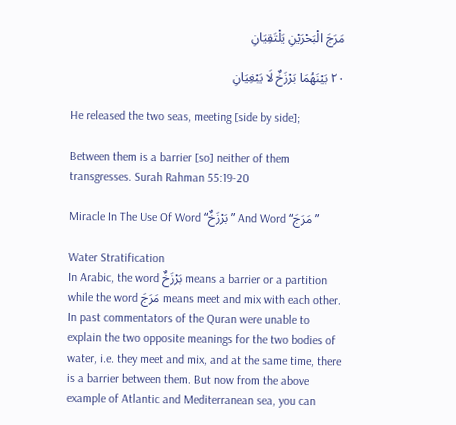مَرَجَ الْبَحْرَيْنِ يَلْتَقِيَانِ

٢٠ بَيْنَهُمَا بَرْزَخٌ لَا يَبْغِيَانِ

He released the two seas, meeting [side by side];

Between them is a barrier [so] neither of them transgresses. Surah Rahman 55:19-20

Miracle In The Use Of Word “بَرْزَخٌ” And Word “مَرَجَ”

Water Stratification
In Arabic, the word بَرْزَخٌ means a barrier or a partition while the word مَرَجَ means meet and mix with each other. In past commentators of the Quran were unable to explain the two opposite meanings for the two bodies of water, i.e. they meet and mix, and at the same time, there is a barrier between them. But now from the above example of Atlantic and Mediterranean sea, you can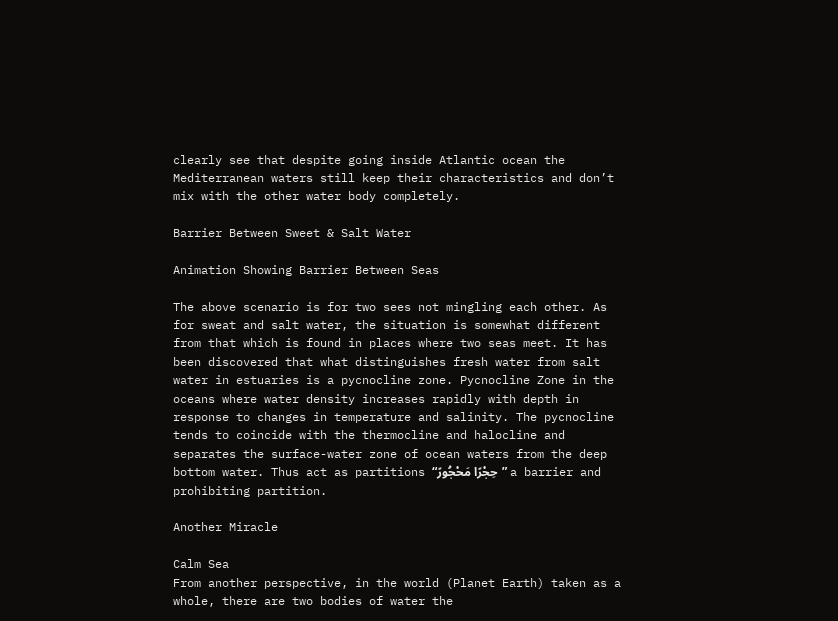clearly see that despite going inside Atlantic ocean the Mediterranean waters still keep their characteristics and don’t mix with the other water body completely.

Barrier Between Sweet & Salt Water

Animation Showing Barrier Between Seas

The above scenario is for two sees not mingling each other. As for sweat and salt water, the situation is somewhat different from that which is found in places where two seas meet. It has been discovered that what distinguishes fresh water from salt water in estuaries is a pycnocline zone. Pycnocline Zone in the oceans where water density increases rapidly with depth in response to changes in temperature and salinity. The pycnocline tends to coincide with the thermocline and halocline and separates the surface-water zone of ocean waters from the deep bottom water. Thus act as partitions “حِجْرًا مَحْجُورً” a barrier and prohibiting partition.

Another Miracle

Calm Sea
From another perspective, in the world (Planet Earth) taken as a whole, there are two bodies of water the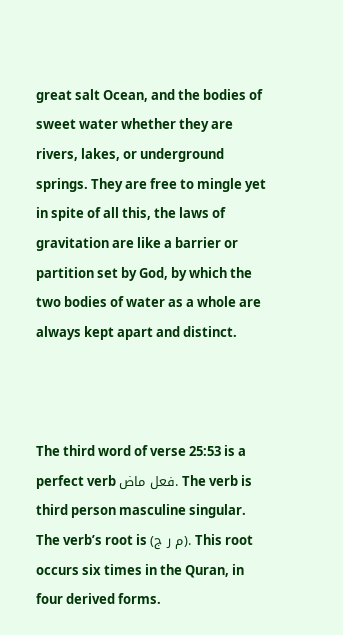great salt Ocean, and the bodies of sweet water whether they are rivers, lakes, or underground springs. They are free to mingle yet in spite of all this, the laws of gravitation are like a barrier or partition set by God, by which the two bodies of water as a whole are always kept apart and distinct.



The third word of verse 25:53 is a perfect verb فعل ماض. The verb is third person masculine singular. The verb’s root is (م ر ج). This root occurs six times in the Quran, in four derived forms.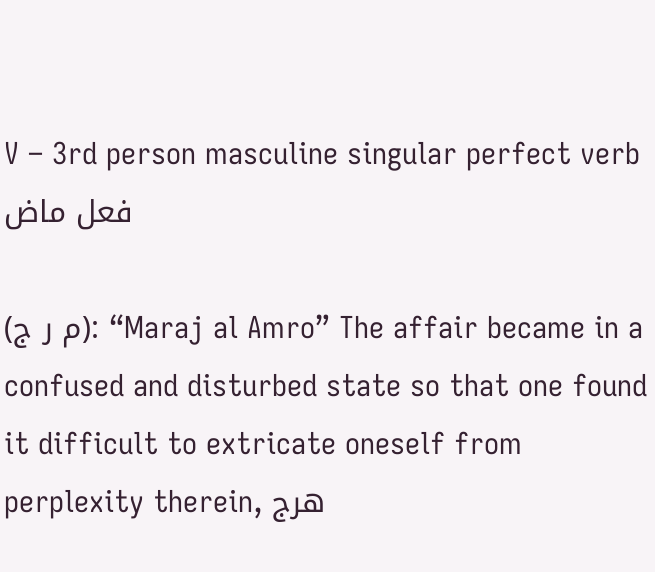V – 3rd person masculine singular perfect verb فعل ماض

(م ر ج): “Maraj al Amro” The affair became in a confused and disturbed state so that one found it difficult to extricate oneself from perplexity therein, هرج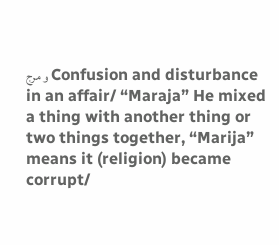و مرج Confusion and disturbance in an affair/ “Maraja” He mixed a thing with another thing or two things together, “Marija” means it (religion) became corrupt/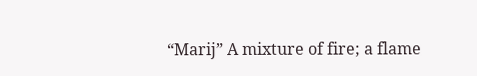“Marij” A mixture of fire; a flame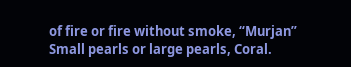of fire or fire without smoke, “Murjan” Small pearls or large pearls, Coral.